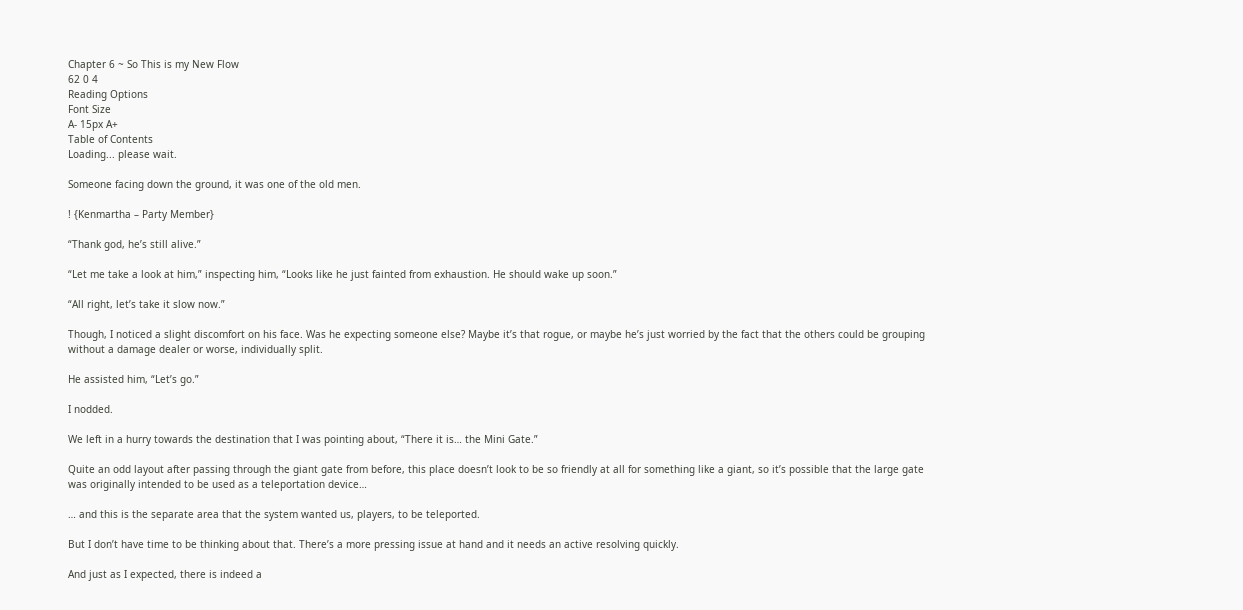Chapter 6 ~ So This is my New Flow
62 0 4
Reading Options
Font Size
A- 15px A+
Table of Contents
Loading... please wait.

Someone facing down the ground, it was one of the old men.

! {Kenmartha – Party Member}

“Thank god, he’s still alive.”

“Let me take a look at him,” inspecting him, “Looks like he just fainted from exhaustion. He should wake up soon.”

“All right, let’s take it slow now.”

Though, I noticed a slight discomfort on his face. Was he expecting someone else? Maybe it’s that rogue, or maybe he’s just worried by the fact that the others could be grouping without a damage dealer or worse, individually split.

He assisted him, “Let’s go.”

I nodded.

We left in a hurry towards the destination that I was pointing about, “There it is… the Mini Gate.”

Quite an odd layout after passing through the giant gate from before, this place doesn’t look to be so friendly at all for something like a giant, so it’s possible that the large gate was originally intended to be used as a teleportation device…

… and this is the separate area that the system wanted us, players, to be teleported.

But I don’t have time to be thinking about that. There’s a more pressing issue at hand and it needs an active resolving quickly.

And just as I expected, there is indeed a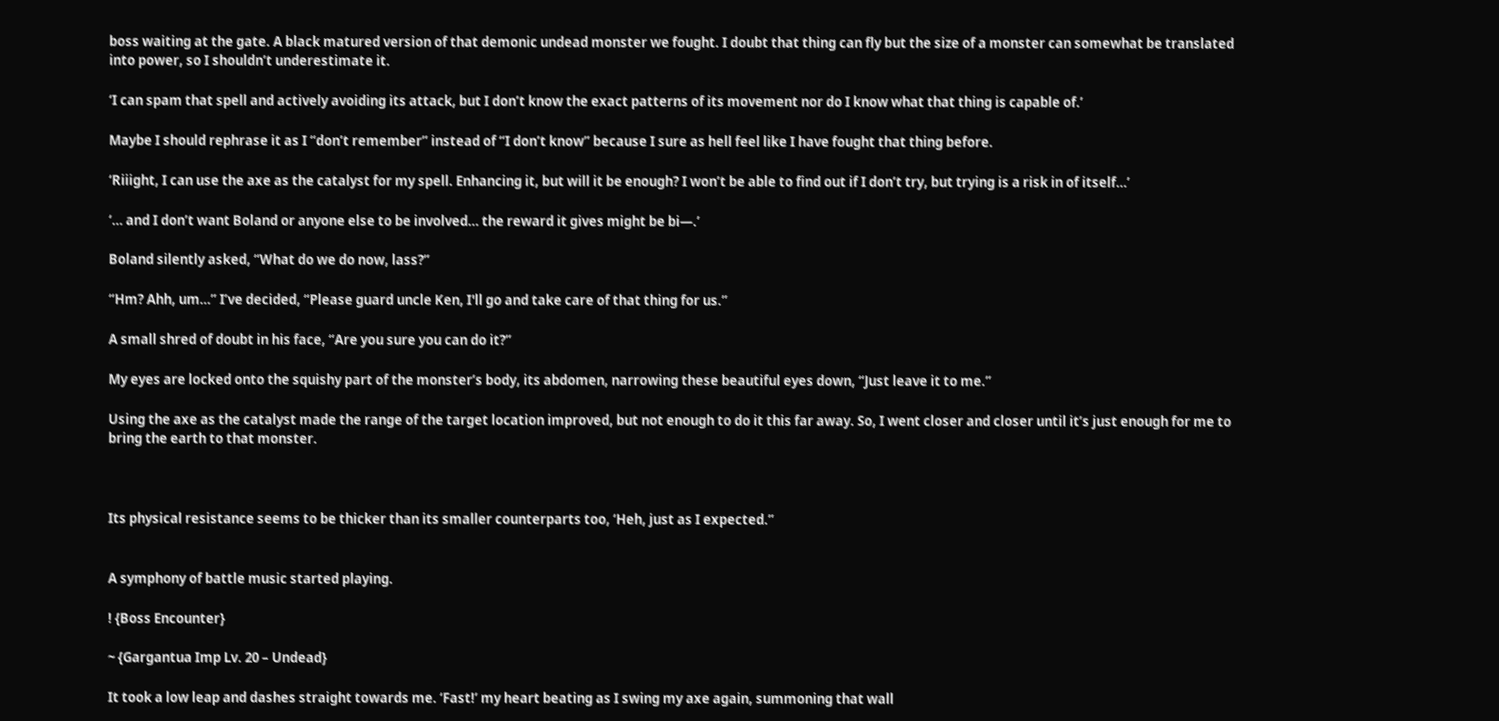boss waiting at the gate. A black matured version of that demonic undead monster we fought. I doubt that thing can fly but the size of a monster can somewhat be translated into power, so I shouldn’t underestimate it.

‘I can spam that spell and actively avoiding its attack, but I don’t know the exact patterns of its movement nor do I know what that thing is capable of.’

Maybe I should rephrase it as I “don’t remember” instead of “I don’t know” because I sure as hell feel like I have fought that thing before.

‘Riiight, I can use the axe as the catalyst for my spell. Enhancing it, but will it be enough? I won’t be able to find out if I don’t try, but trying is a risk in of itself…’

‘… and I don’t want Boland or anyone else to be involved… the reward it gives might be bi—.’

Boland silently asked, “What do we do now, lass?”

“Hm? Ahh, um…” I’ve decided, “Please guard uncle Ken, I'll go and take care of that thing for us.”

A small shred of doubt in his face, “Are you sure you can do it?”

My eyes are locked onto the squishy part of the monster’s body, its abdomen, narrowing these beautiful eyes down, “Just leave it to me.”

Using the axe as the catalyst made the range of the target location improved, but not enough to do it this far away. So, I went closer and closer until it’s just enough for me to bring the earth to that monster.



Its physical resistance seems to be thicker than its smaller counterparts too, ‘Heh, just as I expected.”


A symphony of battle music started playing.

! {Boss Encounter}

~ {Gargantua Imp Lv. 20 – Undead}

It took a low leap and dashes straight towards me. ‘Fast!’ my heart beating as I swing my axe again, summoning that wall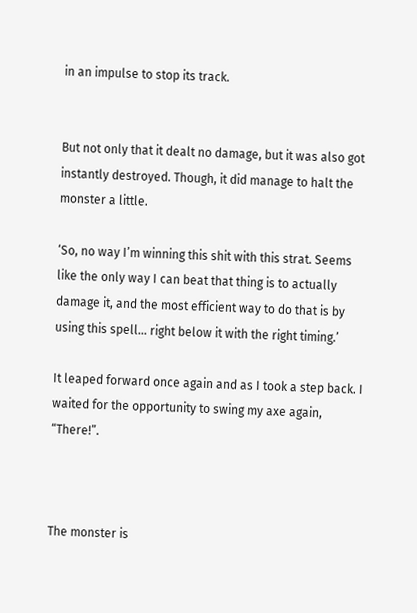in an impulse to stop its track.


But not only that it dealt no damage, but it was also got instantly destroyed. Though, it did manage to halt the monster a little.

‘So, no way I’m winning this shit with this strat. Seems like the only way I can beat that thing is to actually damage it, and the most efficient way to do that is by using this spell… right below it with the right timing.’

It leaped forward once again and as I took a step back. I waited for the opportunity to swing my axe again, “There!”.



The monster is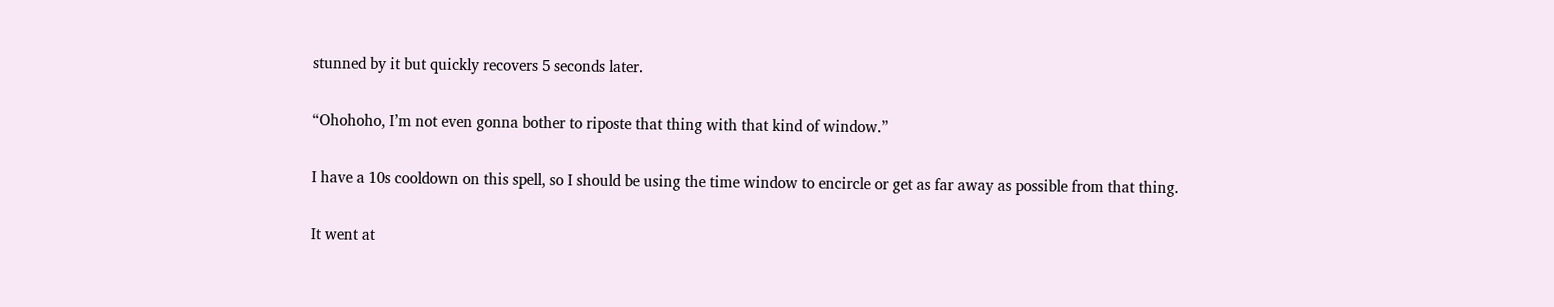stunned by it but quickly recovers 5 seconds later.

“Ohohoho, I’m not even gonna bother to riposte that thing with that kind of window.”

I have a 10s cooldown on this spell, so I should be using the time window to encircle or get as far away as possible from that thing.

It went at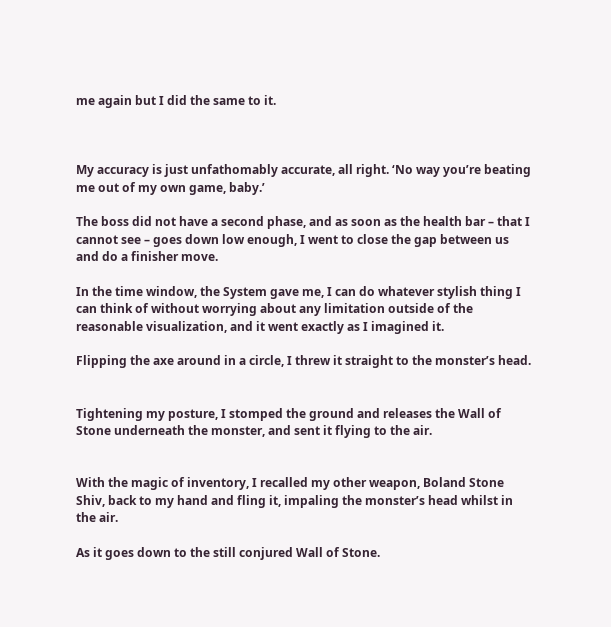me again but I did the same to it.



My accuracy is just unfathomably accurate, all right. ‘No way you’re beating me out of my own game, baby.’

The boss did not have a second phase, and as soon as the health bar – that I cannot see – goes down low enough, I went to close the gap between us and do a finisher move.

In the time window, the System gave me, I can do whatever stylish thing I can think of without worrying about any limitation outside of the reasonable visualization, and it went exactly as I imagined it.

Flipping the axe around in a circle, I threw it straight to the monster’s head.


Tightening my posture, I stomped the ground and releases the Wall of Stone underneath the monster, and sent it flying to the air.


With the magic of inventory, I recalled my other weapon, Boland Stone Shiv, back to my hand and fling it, impaling the monster’s head whilst in the air.

As it goes down to the still conjured Wall of Stone.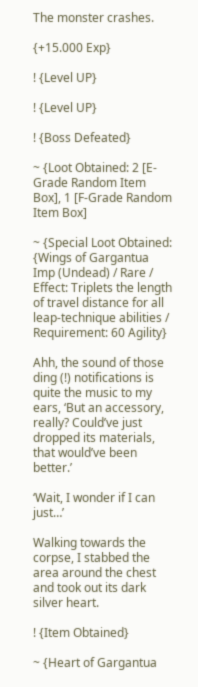The monster crashes.

{+15.000 Exp}

! {Level UP}

! {Level UP}

! {Boss Defeated}

~ {Loot Obtained: 2 [E-Grade Random Item Box], 1 [F-Grade Random Item Box]

~ {Special Loot Obtained: {Wings of Gargantua Imp (Undead) / Rare / Effect: Triplets the length of travel distance for all leap-technique abilities / Requirement: 60 Agility}

Ahh, the sound of those ding (!) notifications is quite the music to my ears, ‘But an accessory, really? Could’ve just dropped its materials, that would’ve been better.’

‘Wait, I wonder if I can just…’

Walking towards the corpse, I stabbed the area around the chest and took out its dark silver heart.

! {Item Obtained}

~ {Heart of Gargantua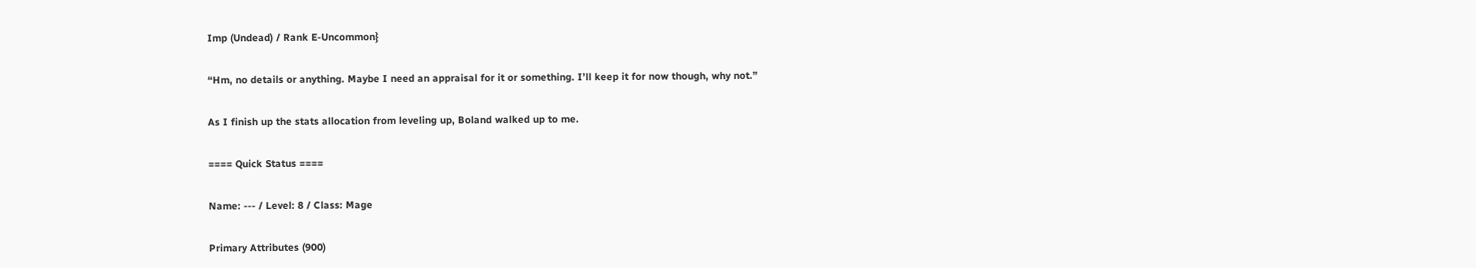Imp (Undead) / Rank E-Uncommon}

“Hm, no details or anything. Maybe I need an appraisal for it or something. I’ll keep it for now though, why not.”

As I finish up the stats allocation from leveling up, Boland walked up to me.

==== Quick Status ====

Name: --- / Level: 8 / Class: Mage

Primary Attributes (900)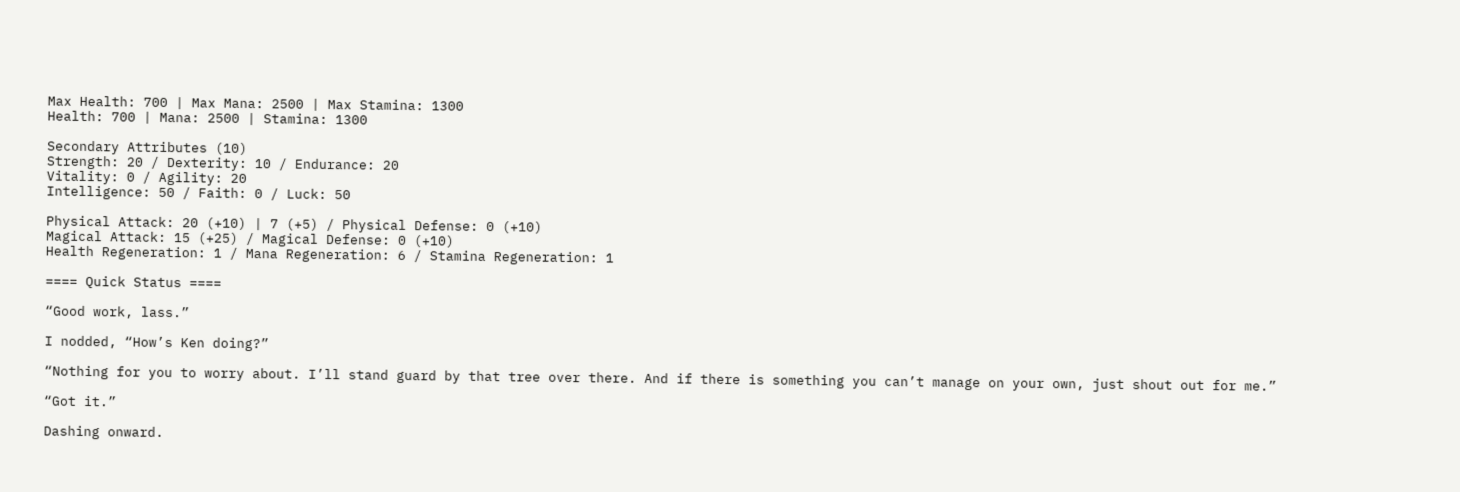Max Health: 700 | Max Mana: 2500 | Max Stamina: 1300
Health: 700 | Mana: 2500 | Stamina: 1300

Secondary Attributes (10)
Strength: 20 / Dexterity: 10 / Endurance: 20
Vitality: 0 / Agility: 20
Intelligence: 50 / Faith: 0 / Luck: 50

Physical Attack: 20 (+10) | 7 (+5) / Physical Defense: 0 (+10)
Magical Attack: 15 (+25) / Magical Defense: 0 (+10)
Health Regeneration: 1 / Mana Regeneration: 6 / Stamina Regeneration: 1

==== Quick Status ====

“Good work, lass.”

I nodded, “How’s Ken doing?”

“Nothing for you to worry about. I’ll stand guard by that tree over there. And if there is something you can’t manage on your own, just shout out for me.”

“Got it.”

Dashing onward.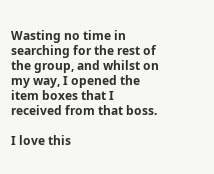Wasting no time in searching for the rest of the group, and whilst on my way, I opened the item boxes that I received from that boss.

I love this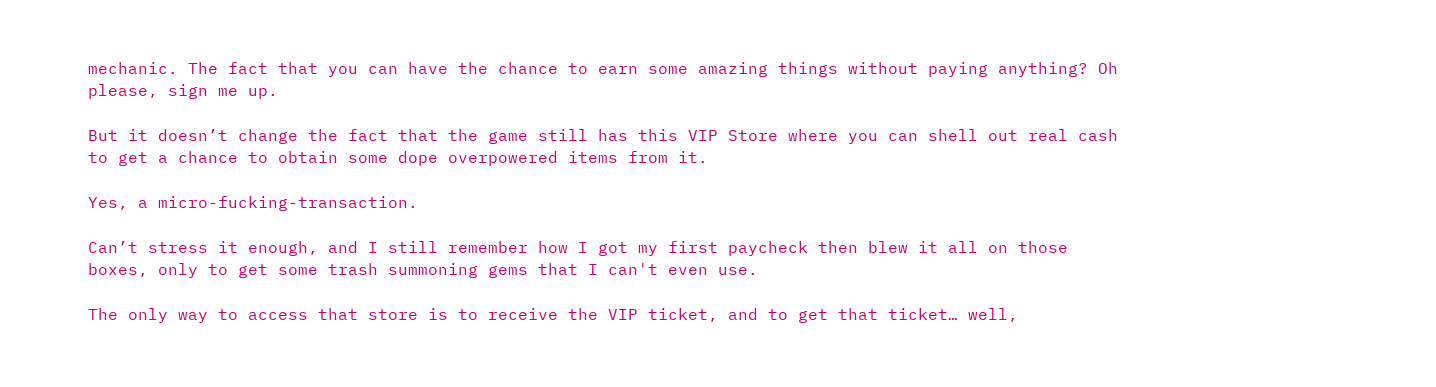mechanic. The fact that you can have the chance to earn some amazing things without paying anything? Oh please, sign me up.

But it doesn’t change the fact that the game still has this VIP Store where you can shell out real cash to get a chance to obtain some dope overpowered items from it.

Yes, a micro-fucking-transaction.

Can’t stress it enough, and I still remember how I got my first paycheck then blew it all on those boxes, only to get some trash summoning gems that I can't even use.

The only way to access that store is to receive the VIP ticket, and to get that ticket… well,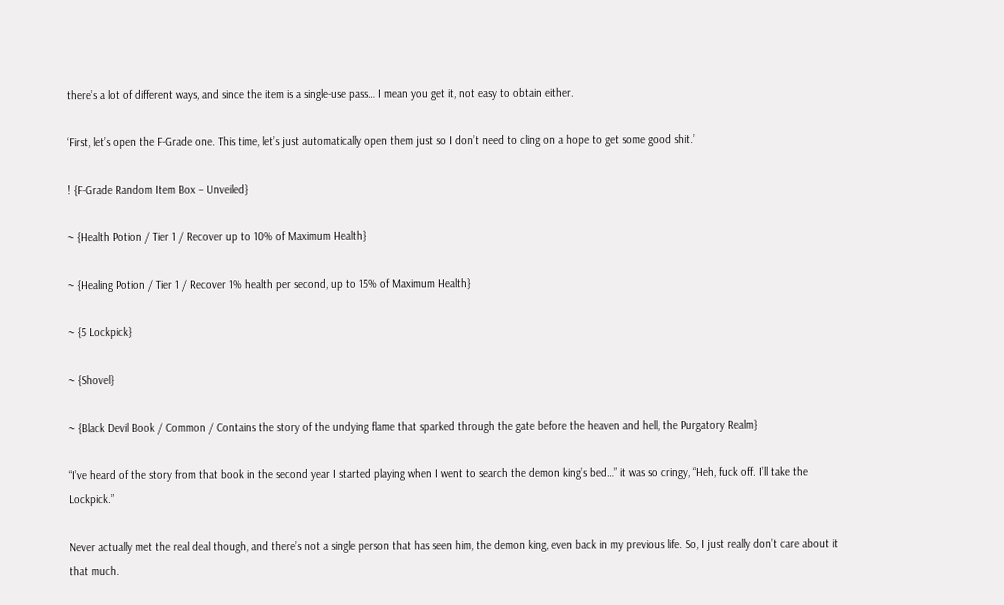there’s a lot of different ways, and since the item is a single-use pass… I mean you get it, not easy to obtain either.

‘First, let’s open the F-Grade one. This time, let’s just automatically open them just so I don’t need to cling on a hope to get some good shit.’

! {F-Grade Random Item Box – Unveiled}

~ {Health Potion / Tier 1 / Recover up to 10% of Maximum Health}

~ {Healing Potion / Tier 1 / Recover 1% health per second, up to 15% of Maximum Health}

~ {5 Lockpick}

~ {Shovel}

~ {Black Devil Book / Common / Contains the story of the undying flame that sparked through the gate before the heaven and hell, the Purgatory Realm}

“I’ve heard of the story from that book in the second year I started playing when I went to search the demon king’s bed…” it was so cringy, “Heh, fuck off. I’ll take the Lockpick.”

Never actually met the real deal though, and there’s not a single person that has seen him, the demon king, even back in my previous life. So, I just really don’t care about it that much.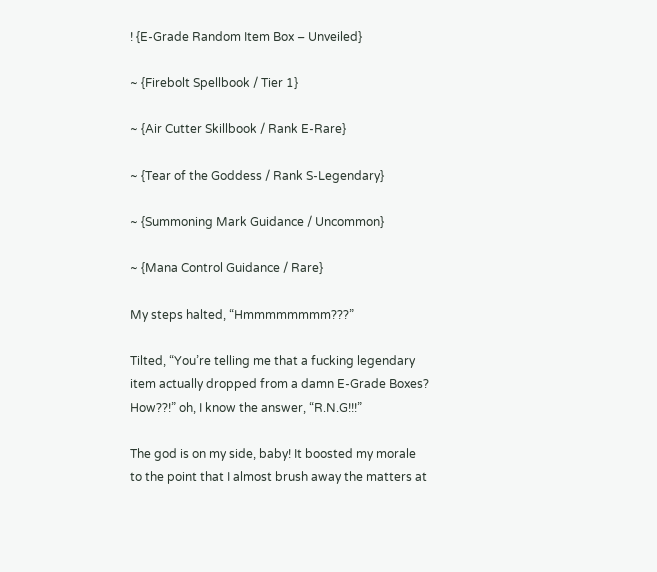! {E-Grade Random Item Box – Unveiled}

~ {Firebolt Spellbook / Tier 1}

~ {Air Cutter Skillbook / Rank E-Rare}

~ {Tear of the Goddess / Rank S-Legendary}

~ {Summoning Mark Guidance / Uncommon}

~ {Mana Control Guidance / Rare}

My steps halted, “Hmmmmmmmm???”

Tilted, “You’re telling me that a fucking legendary item actually dropped from a damn E-Grade Boxes? How??!” oh, I know the answer, “R.N.G!!!”

The god is on my side, baby! It boosted my morale to the point that I almost brush away the matters at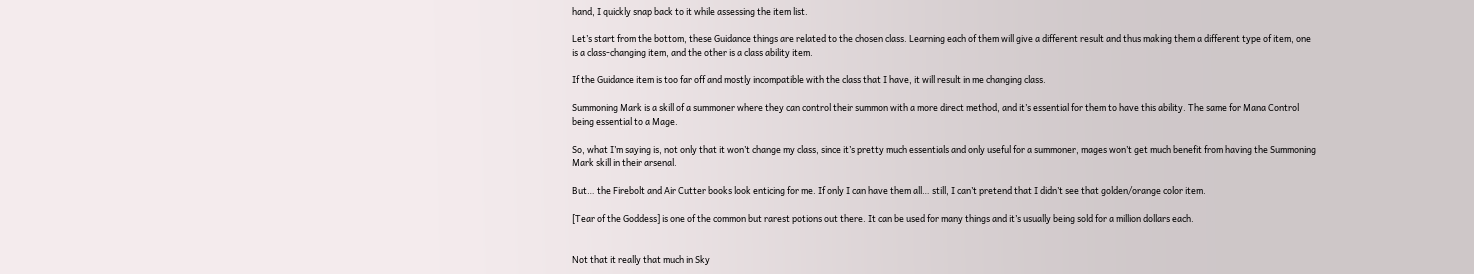hand, I quickly snap back to it while assessing the item list.

Let’s start from the bottom, these Guidance things are related to the chosen class. Learning each of them will give a different result and thus making them a different type of item, one is a class-changing item, and the other is a class ability item.

If the Guidance item is too far off and mostly incompatible with the class that I have, it will result in me changing class.

Summoning Mark is a skill of a summoner where they can control their summon with a more direct method, and it’s essential for them to have this ability. The same for Mana Control being essential to a Mage.

So, what I’m saying is, not only that it won’t change my class, since it’s pretty much essentials and only useful for a summoner, mages won’t get much benefit from having the Summoning Mark skill in their arsenal.

But… the Firebolt and Air Cutter books look enticing for me. If only I can have them all… still, I can’t pretend that I didn’t see that golden/orange color item.

[Tear of the Goddess] is one of the common but rarest potions out there. It can be used for many things and it’s usually being sold for a million dollars each.


Not that it really that much in Sky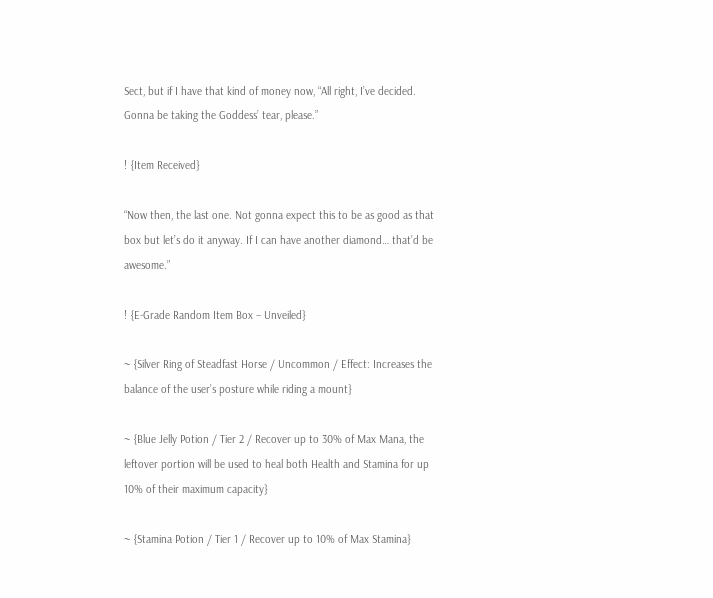Sect, but if I have that kind of money now, “All right, I’ve decided. Gonna be taking the Goddess’ tear, please.”

! {Item Received}

“Now then, the last one. Not gonna expect this to be as good as that box but let’s do it anyway. If I can have another diamond… that’d be awesome.”

! {E-Grade Random Item Box – Unveiled}

~ {Silver Ring of Steadfast Horse / Uncommon / Effect: Increases the balance of the user’s posture while riding a mount}

~ {Blue Jelly Potion / Tier 2 / Recover up to 30% of Max Mana, the leftover portion will be used to heal both Health and Stamina for up 10% of their maximum capacity}

~ {Stamina Potion / Tier 1 / Recover up to 10% of Max Stamina}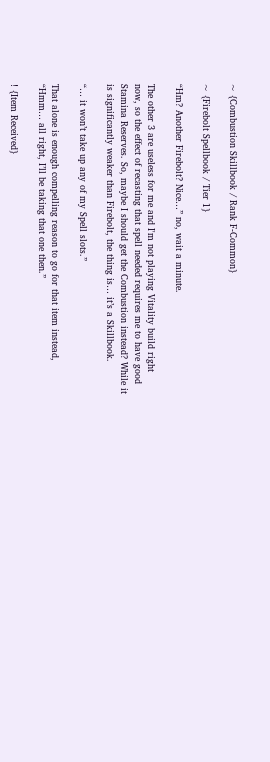~ {Combustion Skillbook / Rank F-Common}

~ {Firebolt Spellbook / Tier 1}

“Hm? Another Firebolt? Nice…” no, wait a minute.

The other 3 are useless for me and I'm not playing Vitality build right now, so the effect of recasting that spell needed requires me to have good Stamina Reserves. So, maybe I should get the Combustion instead? While it is significantly weaker than Firebolt, the thing is… it’s a Skillbook.

“… it won’t take up any of my Spell slots.”

That alone is enough compelling reason to go for that item instead, “Hmm… all right, I’ll be taking that one then.”

! {Item Received}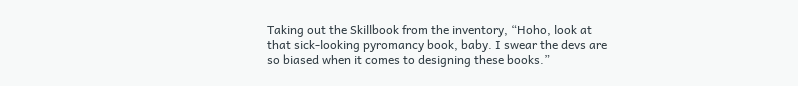Taking out the Skillbook from the inventory, “Hoho, look at that sick-looking pyromancy book, baby. I swear the devs are so biased when it comes to designing these books.”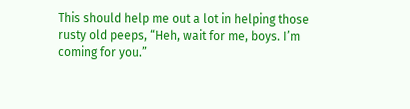This should help me out a lot in helping those rusty old peeps, “Heh, wait for me, boys. I’m coming for you.”